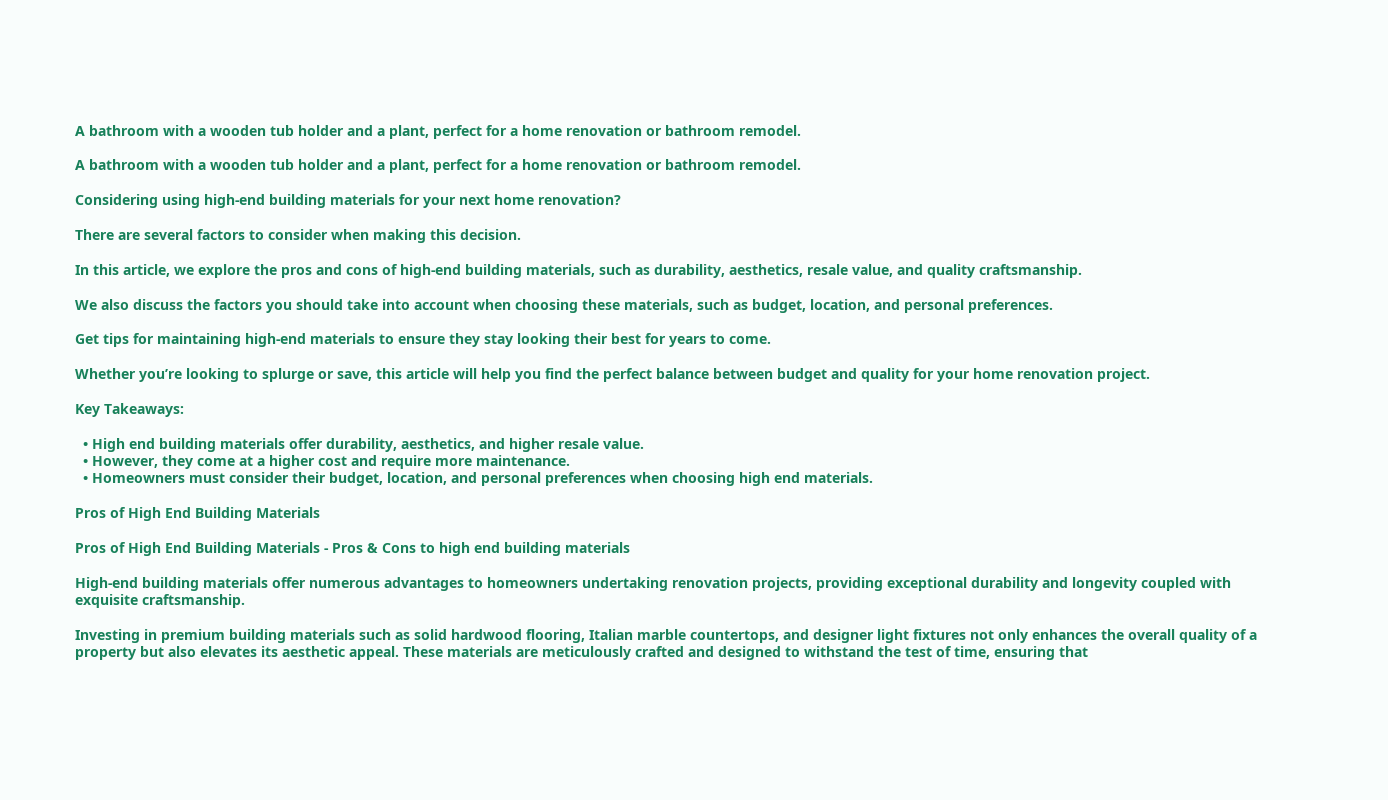A bathroom with a wooden tub holder and a plant, perfect for a home renovation or bathroom remodel.

A bathroom with a wooden tub holder and a plant, perfect for a home renovation or bathroom remodel.

Considering using high-end building materials for your next home renovation?

There are several factors to consider when making this decision.

In this article, we explore the pros and cons of high-end building materials, such as durability, aesthetics, resale value, and quality craftsmanship.

We also discuss the factors you should take into account when choosing these materials, such as budget, location, and personal preferences.

Get tips for maintaining high-end materials to ensure they stay looking their best for years to come.

Whether you’re looking to splurge or save, this article will help you find the perfect balance between budget and quality for your home renovation project.

Key Takeaways:

  • High end building materials offer durability, aesthetics, and higher resale value.
  • However, they come at a higher cost and require more maintenance.
  • Homeowners must consider their budget, location, and personal preferences when choosing high end materials.

Pros of High End Building Materials

Pros of High End Building Materials - Pros & Cons to high end building materials

High-end building materials offer numerous advantages to homeowners undertaking renovation projects, providing exceptional durability and longevity coupled with exquisite craftsmanship.

Investing in premium building materials such as solid hardwood flooring, Italian marble countertops, and designer light fixtures not only enhances the overall quality of a property but also elevates its aesthetic appeal. These materials are meticulously crafted and designed to withstand the test of time, ensuring that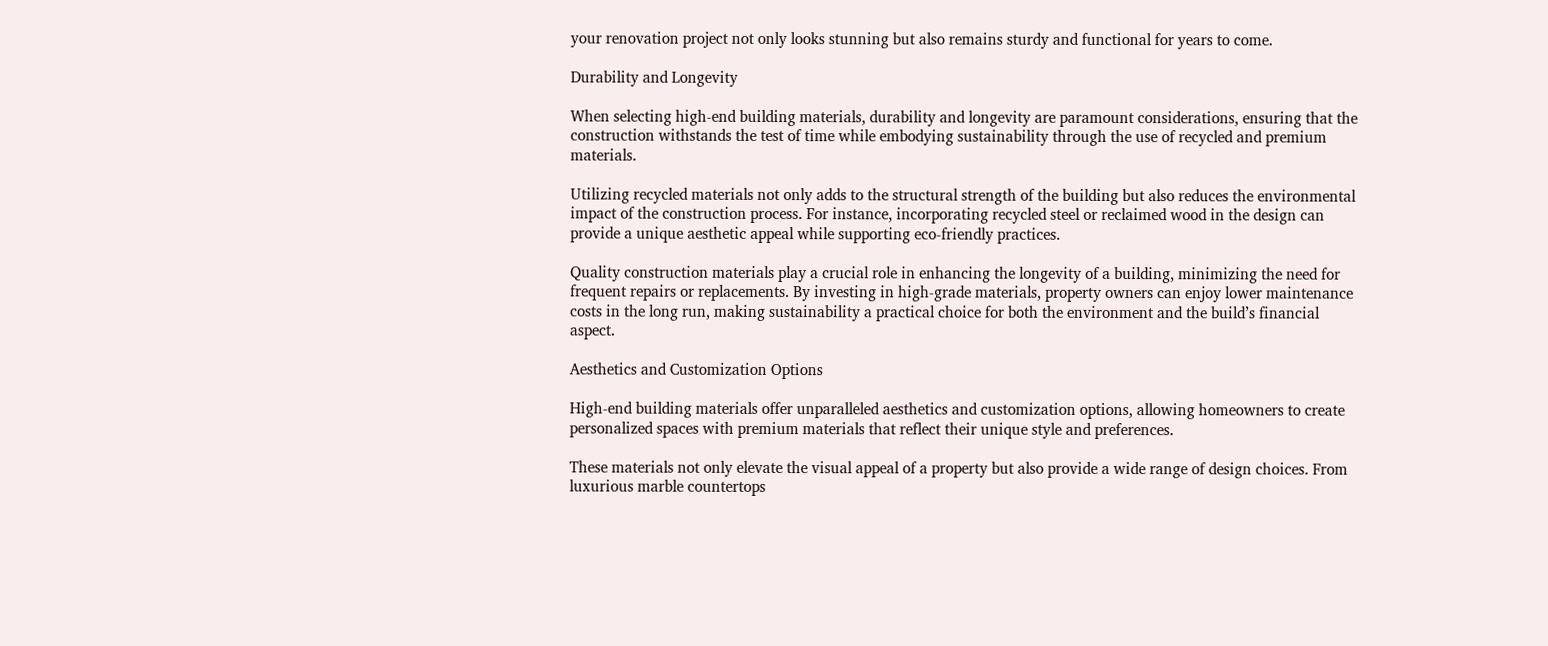your renovation project not only looks stunning but also remains sturdy and functional for years to come.

Durability and Longevity

When selecting high-end building materials, durability and longevity are paramount considerations, ensuring that the construction withstands the test of time while embodying sustainability through the use of recycled and premium materials.

Utilizing recycled materials not only adds to the structural strength of the building but also reduces the environmental impact of the construction process. For instance, incorporating recycled steel or reclaimed wood in the design can provide a unique aesthetic appeal while supporting eco-friendly practices.

Quality construction materials play a crucial role in enhancing the longevity of a building, minimizing the need for frequent repairs or replacements. By investing in high-grade materials, property owners can enjoy lower maintenance costs in the long run, making sustainability a practical choice for both the environment and the build’s financial aspect.

Aesthetics and Customization Options

High-end building materials offer unparalleled aesthetics and customization options, allowing homeowners to create personalized spaces with premium materials that reflect their unique style and preferences.

These materials not only elevate the visual appeal of a property but also provide a wide range of design choices. From luxurious marble countertops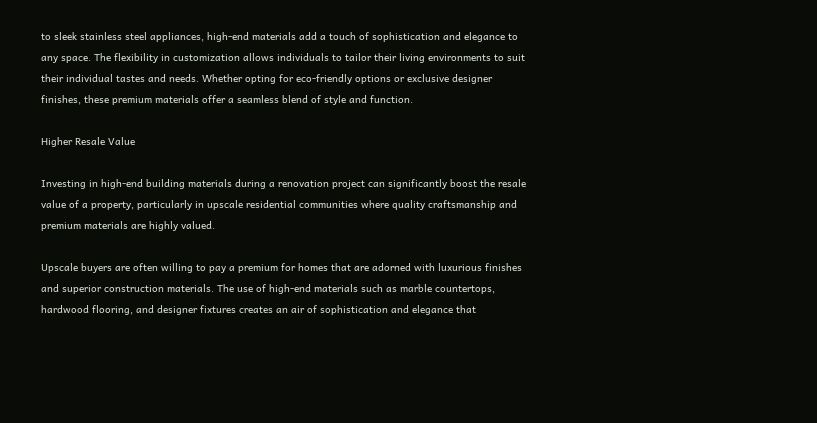to sleek stainless steel appliances, high-end materials add a touch of sophistication and elegance to any space. The flexibility in customization allows individuals to tailor their living environments to suit their individual tastes and needs. Whether opting for eco-friendly options or exclusive designer finishes, these premium materials offer a seamless blend of style and function.

Higher Resale Value

Investing in high-end building materials during a renovation project can significantly boost the resale value of a property, particularly in upscale residential communities where quality craftsmanship and premium materials are highly valued.

Upscale buyers are often willing to pay a premium for homes that are adorned with luxurious finishes and superior construction materials. The use of high-end materials such as marble countertops, hardwood flooring, and designer fixtures creates an air of sophistication and elegance that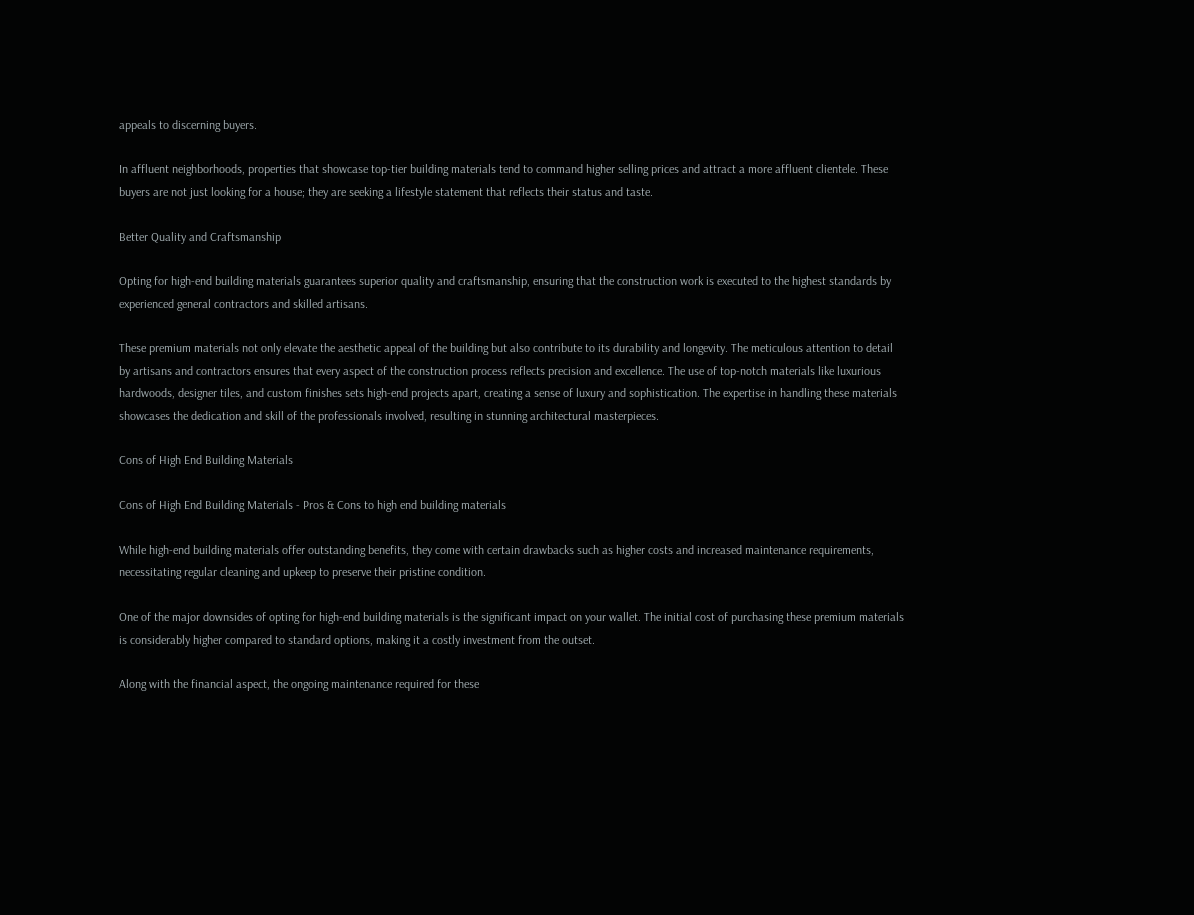appeals to discerning buyers.

In affluent neighborhoods, properties that showcase top-tier building materials tend to command higher selling prices and attract a more affluent clientele. These buyers are not just looking for a house; they are seeking a lifestyle statement that reflects their status and taste.

Better Quality and Craftsmanship

Opting for high-end building materials guarantees superior quality and craftsmanship, ensuring that the construction work is executed to the highest standards by experienced general contractors and skilled artisans.

These premium materials not only elevate the aesthetic appeal of the building but also contribute to its durability and longevity. The meticulous attention to detail by artisans and contractors ensures that every aspect of the construction process reflects precision and excellence. The use of top-notch materials like luxurious hardwoods, designer tiles, and custom finishes sets high-end projects apart, creating a sense of luxury and sophistication. The expertise in handling these materials showcases the dedication and skill of the professionals involved, resulting in stunning architectural masterpieces.

Cons of High End Building Materials

Cons of High End Building Materials - Pros & Cons to high end building materials

While high-end building materials offer outstanding benefits, they come with certain drawbacks such as higher costs and increased maintenance requirements, necessitating regular cleaning and upkeep to preserve their pristine condition.

One of the major downsides of opting for high-end building materials is the significant impact on your wallet. The initial cost of purchasing these premium materials is considerably higher compared to standard options, making it a costly investment from the outset.

Along with the financial aspect, the ongoing maintenance required for these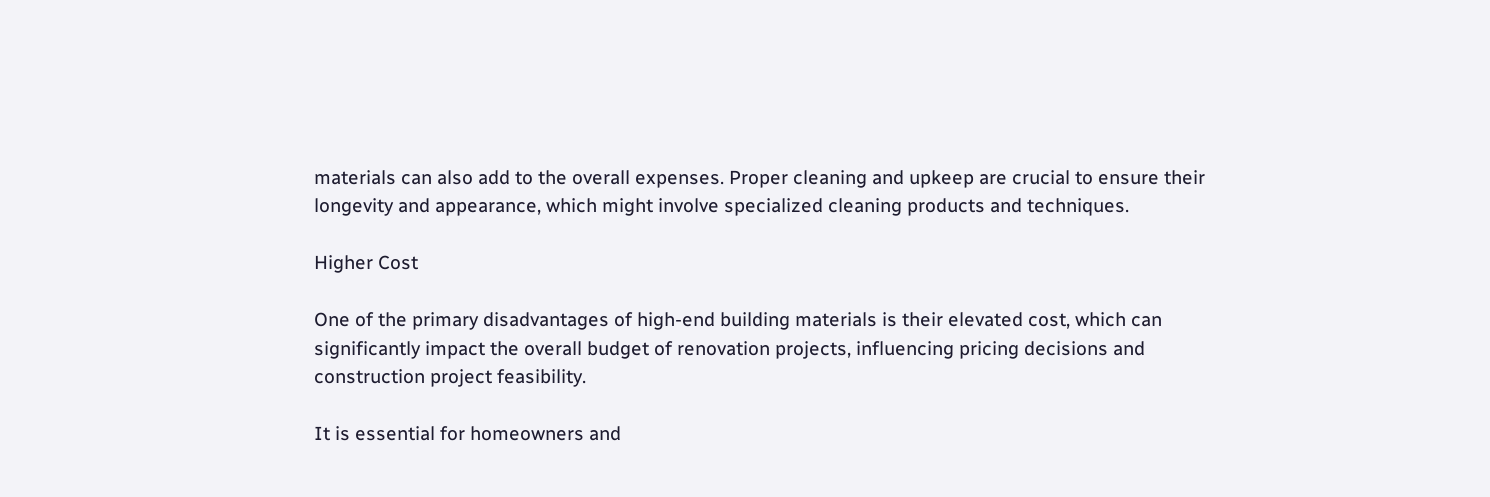materials can also add to the overall expenses. Proper cleaning and upkeep are crucial to ensure their longevity and appearance, which might involve specialized cleaning products and techniques.

Higher Cost

One of the primary disadvantages of high-end building materials is their elevated cost, which can significantly impact the overall budget of renovation projects, influencing pricing decisions and construction project feasibility.

It is essential for homeowners and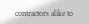contractors alike to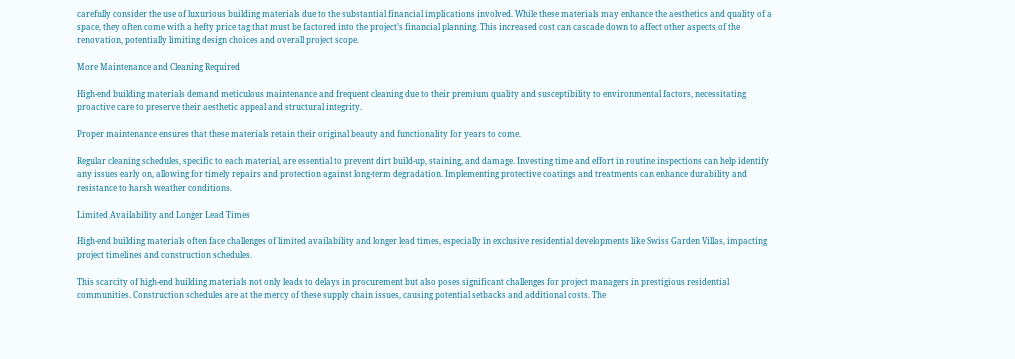carefully consider the use of luxurious building materials due to the substantial financial implications involved. While these materials may enhance the aesthetics and quality of a space, they often come with a hefty price tag that must be factored into the project’s financial planning. This increased cost can cascade down to affect other aspects of the renovation, potentially limiting design choices and overall project scope.

More Maintenance and Cleaning Required

High-end building materials demand meticulous maintenance and frequent cleaning due to their premium quality and susceptibility to environmental factors, necessitating proactive care to preserve their aesthetic appeal and structural integrity.

Proper maintenance ensures that these materials retain their original beauty and functionality for years to come.

Regular cleaning schedules, specific to each material, are essential to prevent dirt build-up, staining, and damage. Investing time and effort in routine inspections can help identify any issues early on, allowing for timely repairs and protection against long-term degradation. Implementing protective coatings and treatments can enhance durability and resistance to harsh weather conditions.

Limited Availability and Longer Lead Times

High-end building materials often face challenges of limited availability and longer lead times, especially in exclusive residential developments like Swiss Garden Villas, impacting project timelines and construction schedules.

This scarcity of high-end building materials not only leads to delays in procurement but also poses significant challenges for project managers in prestigious residential communities. Construction schedules are at the mercy of these supply chain issues, causing potential setbacks and additional costs. The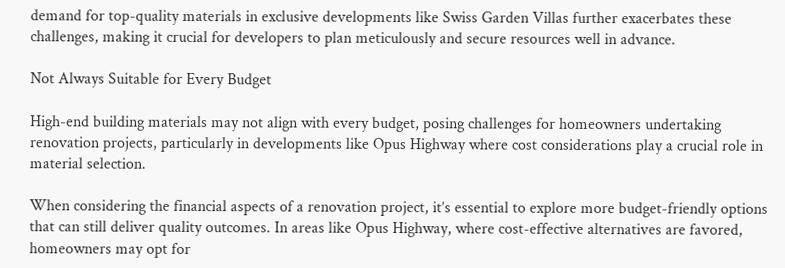demand for top-quality materials in exclusive developments like Swiss Garden Villas further exacerbates these challenges, making it crucial for developers to plan meticulously and secure resources well in advance.

Not Always Suitable for Every Budget

High-end building materials may not align with every budget, posing challenges for homeowners undertaking renovation projects, particularly in developments like Opus Highway where cost considerations play a crucial role in material selection.

When considering the financial aspects of a renovation project, it’s essential to explore more budget-friendly options that can still deliver quality outcomes. In areas like Opus Highway, where cost-effective alternatives are favored, homeowners may opt for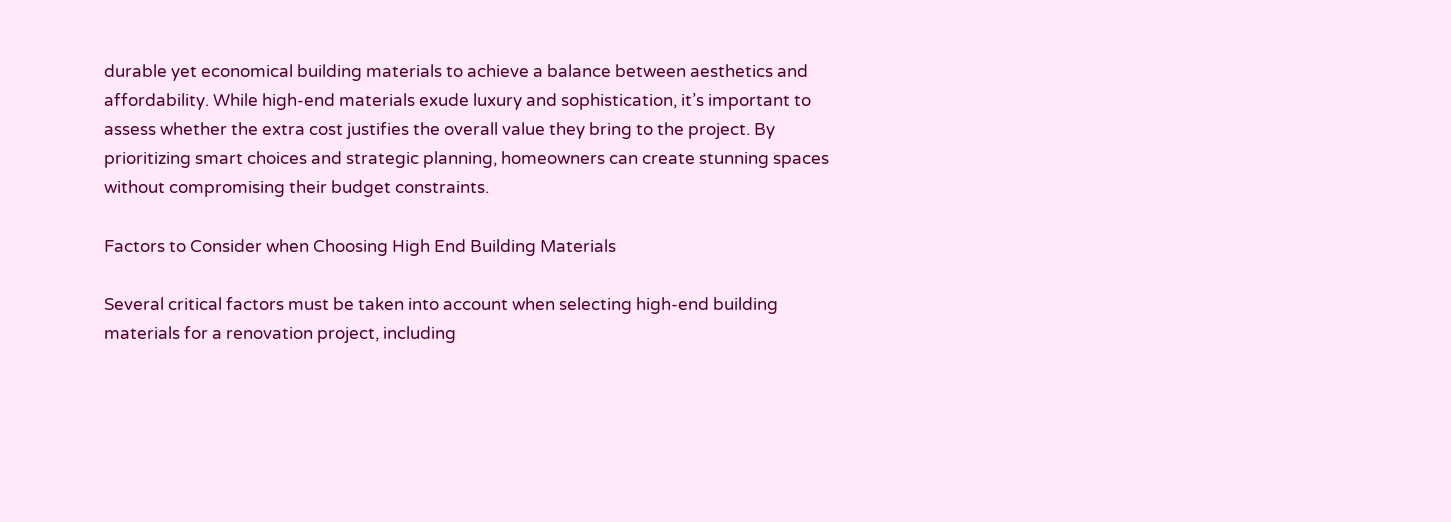durable yet economical building materials to achieve a balance between aesthetics and affordability. While high-end materials exude luxury and sophistication, it’s important to assess whether the extra cost justifies the overall value they bring to the project. By prioritizing smart choices and strategic planning, homeowners can create stunning spaces without compromising their budget constraints.

Factors to Consider when Choosing High End Building Materials

Several critical factors must be taken into account when selecting high-end building materials for a renovation project, including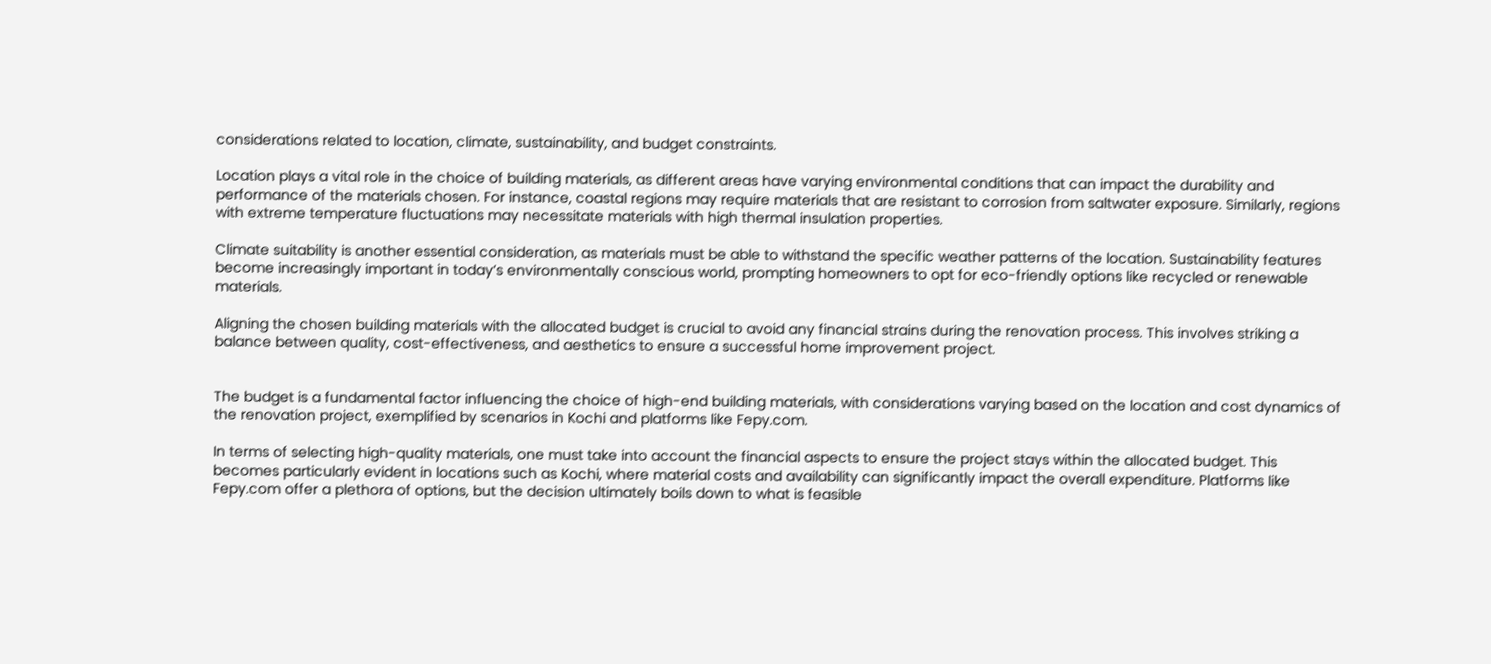considerations related to location, climate, sustainability, and budget constraints.

Location plays a vital role in the choice of building materials, as different areas have varying environmental conditions that can impact the durability and performance of the materials chosen. For instance, coastal regions may require materials that are resistant to corrosion from saltwater exposure. Similarly, regions with extreme temperature fluctuations may necessitate materials with high thermal insulation properties.

Climate suitability is another essential consideration, as materials must be able to withstand the specific weather patterns of the location. Sustainability features become increasingly important in today’s environmentally conscious world, prompting homeowners to opt for eco-friendly options like recycled or renewable materials.

Aligning the chosen building materials with the allocated budget is crucial to avoid any financial strains during the renovation process. This involves striking a balance between quality, cost-effectiveness, and aesthetics to ensure a successful home improvement project.


The budget is a fundamental factor influencing the choice of high-end building materials, with considerations varying based on the location and cost dynamics of the renovation project, exemplified by scenarios in Kochi and platforms like Fepy.com.

In terms of selecting high-quality materials, one must take into account the financial aspects to ensure the project stays within the allocated budget. This becomes particularly evident in locations such as Kochi, where material costs and availability can significantly impact the overall expenditure. Platforms like Fepy.com offer a plethora of options, but the decision ultimately boils down to what is feasible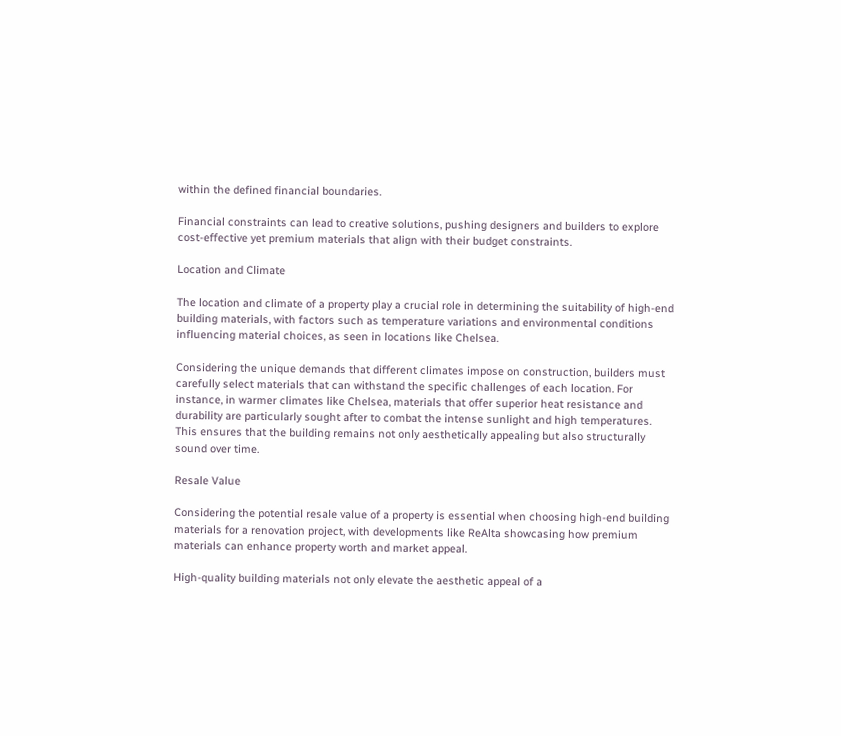within the defined financial boundaries.

Financial constraints can lead to creative solutions, pushing designers and builders to explore cost-effective yet premium materials that align with their budget constraints.

Location and Climate

The location and climate of a property play a crucial role in determining the suitability of high-end building materials, with factors such as temperature variations and environmental conditions influencing material choices, as seen in locations like Chelsea.

Considering the unique demands that different climates impose on construction, builders must carefully select materials that can withstand the specific challenges of each location. For instance, in warmer climates like Chelsea, materials that offer superior heat resistance and durability are particularly sought after to combat the intense sunlight and high temperatures. This ensures that the building remains not only aesthetically appealing but also structurally sound over time.

Resale Value

Considering the potential resale value of a property is essential when choosing high-end building materials for a renovation project, with developments like ReAlta showcasing how premium materials can enhance property worth and market appeal.

High-quality building materials not only elevate the aesthetic appeal of a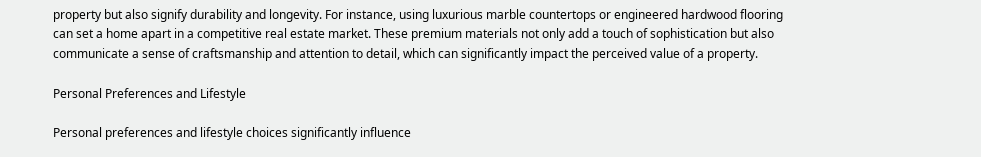property but also signify durability and longevity. For instance, using luxurious marble countertops or engineered hardwood flooring can set a home apart in a competitive real estate market. These premium materials not only add a touch of sophistication but also communicate a sense of craftsmanship and attention to detail, which can significantly impact the perceived value of a property.

Personal Preferences and Lifestyle

Personal preferences and lifestyle choices significantly influence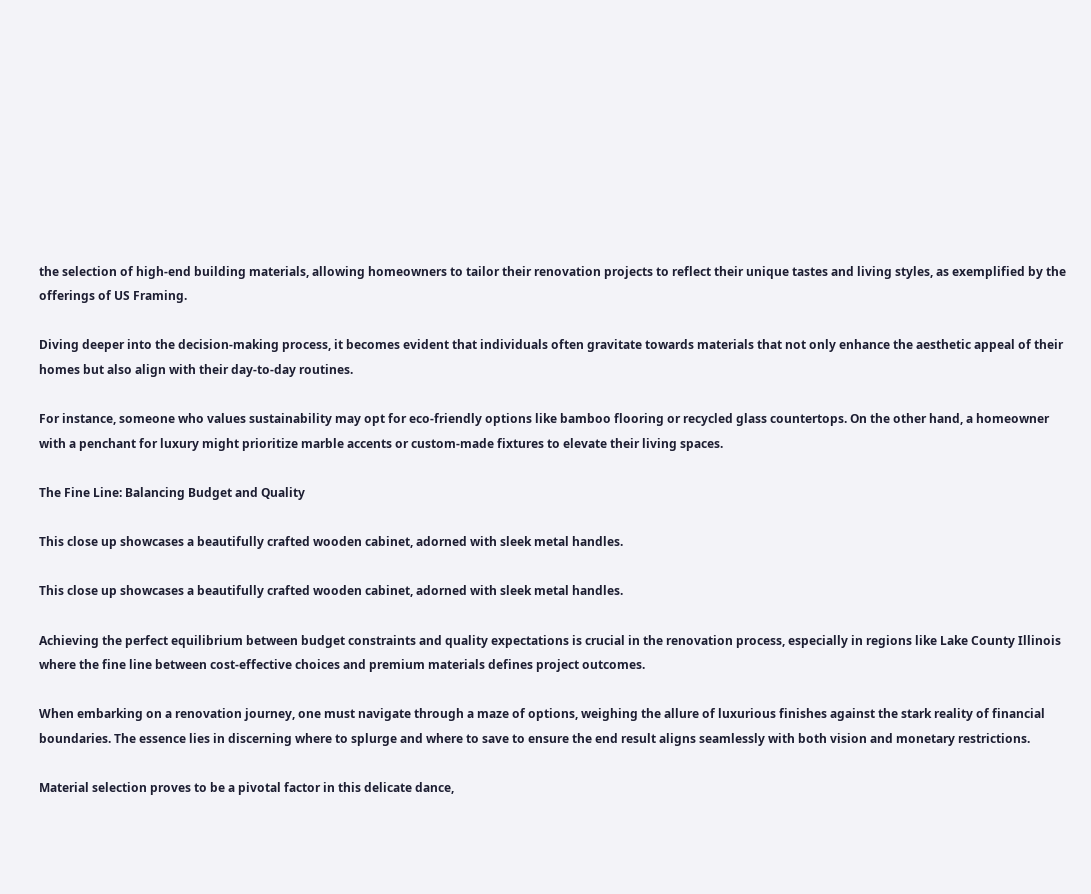the selection of high-end building materials, allowing homeowners to tailor their renovation projects to reflect their unique tastes and living styles, as exemplified by the offerings of US Framing.

Diving deeper into the decision-making process, it becomes evident that individuals often gravitate towards materials that not only enhance the aesthetic appeal of their homes but also align with their day-to-day routines.

For instance, someone who values sustainability may opt for eco-friendly options like bamboo flooring or recycled glass countertops. On the other hand, a homeowner with a penchant for luxury might prioritize marble accents or custom-made fixtures to elevate their living spaces.

The Fine Line: Balancing Budget and Quality

This close up showcases a beautifully crafted wooden cabinet, adorned with sleek metal handles.

This close up showcases a beautifully crafted wooden cabinet, adorned with sleek metal handles.

Achieving the perfect equilibrium between budget constraints and quality expectations is crucial in the renovation process, especially in regions like Lake County Illinois where the fine line between cost-effective choices and premium materials defines project outcomes.

When embarking on a renovation journey, one must navigate through a maze of options, weighing the allure of luxurious finishes against the stark reality of financial boundaries. The essence lies in discerning where to splurge and where to save to ensure the end result aligns seamlessly with both vision and monetary restrictions.

Material selection proves to be a pivotal factor in this delicate dance,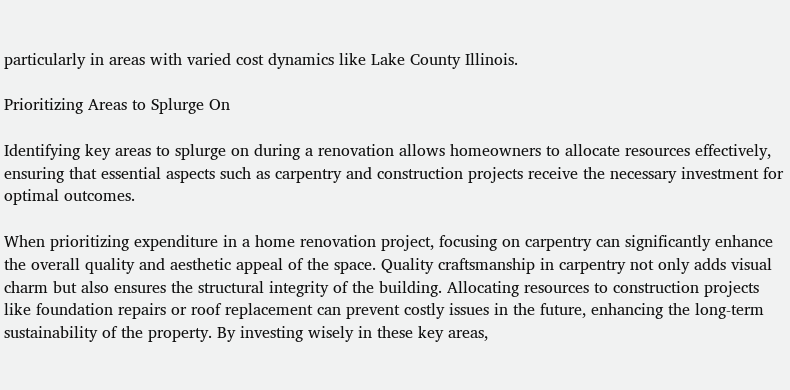particularly in areas with varied cost dynamics like Lake County Illinois.

Prioritizing Areas to Splurge On

Identifying key areas to splurge on during a renovation allows homeowners to allocate resources effectively, ensuring that essential aspects such as carpentry and construction projects receive the necessary investment for optimal outcomes.

When prioritizing expenditure in a home renovation project, focusing on carpentry can significantly enhance the overall quality and aesthetic appeal of the space. Quality craftsmanship in carpentry not only adds visual charm but also ensures the structural integrity of the building. Allocating resources to construction projects like foundation repairs or roof replacement can prevent costly issues in the future, enhancing the long-term sustainability of the property. By investing wisely in these key areas,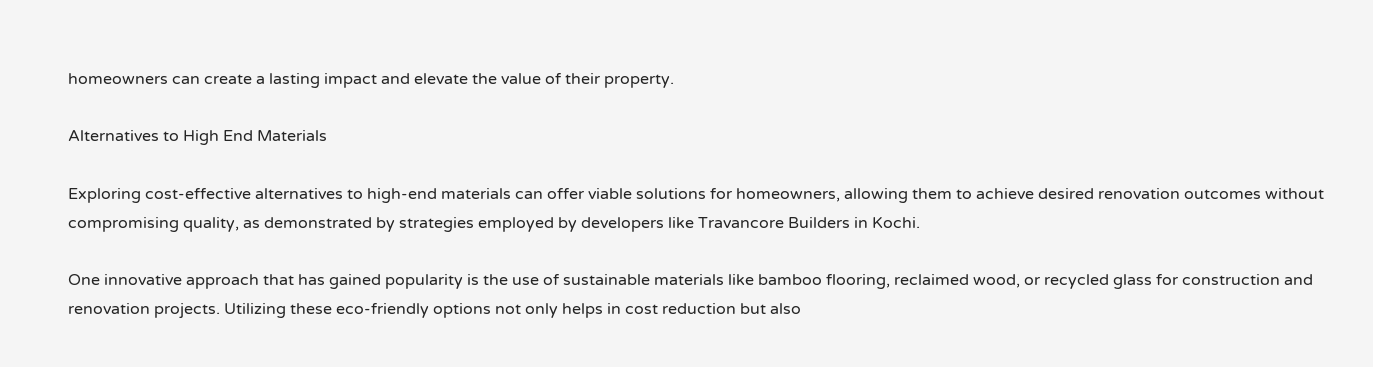homeowners can create a lasting impact and elevate the value of their property.

Alternatives to High End Materials

Exploring cost-effective alternatives to high-end materials can offer viable solutions for homeowners, allowing them to achieve desired renovation outcomes without compromising quality, as demonstrated by strategies employed by developers like Travancore Builders in Kochi.

One innovative approach that has gained popularity is the use of sustainable materials like bamboo flooring, reclaimed wood, or recycled glass for construction and renovation projects. Utilizing these eco-friendly options not only helps in cost reduction but also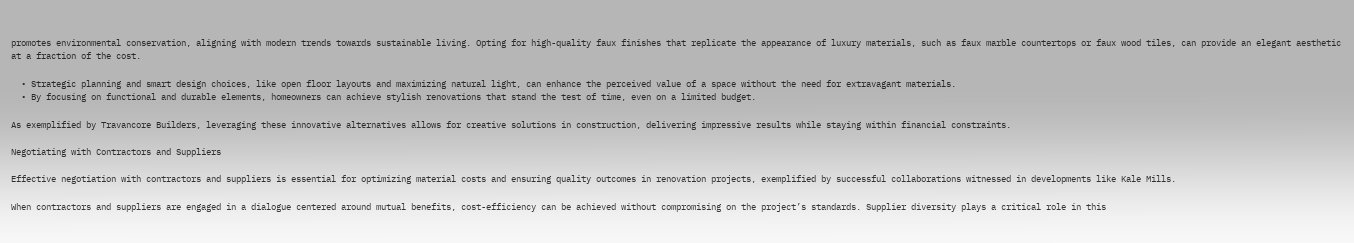promotes environmental conservation, aligning with modern trends towards sustainable living. Opting for high-quality faux finishes that replicate the appearance of luxury materials, such as faux marble countertops or faux wood tiles, can provide an elegant aesthetic at a fraction of the cost.

  • Strategic planning and smart design choices, like open floor layouts and maximizing natural light, can enhance the perceived value of a space without the need for extravagant materials.
  • By focusing on functional and durable elements, homeowners can achieve stylish renovations that stand the test of time, even on a limited budget.

As exemplified by Travancore Builders, leveraging these innovative alternatives allows for creative solutions in construction, delivering impressive results while staying within financial constraints.

Negotiating with Contractors and Suppliers

Effective negotiation with contractors and suppliers is essential for optimizing material costs and ensuring quality outcomes in renovation projects, exemplified by successful collaborations witnessed in developments like Kale Mills.

When contractors and suppliers are engaged in a dialogue centered around mutual benefits, cost-efficiency can be achieved without compromising on the project’s standards. Supplier diversity plays a critical role in this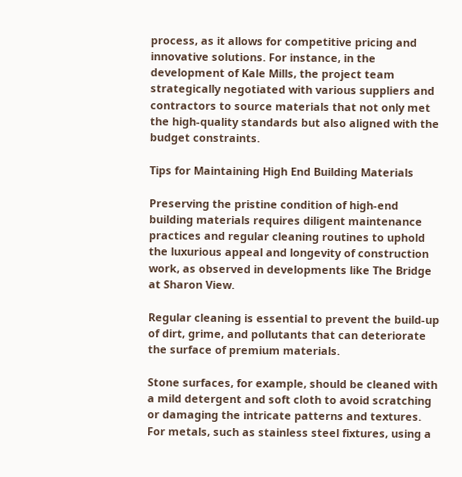process, as it allows for competitive pricing and innovative solutions. For instance, in the development of Kale Mills, the project team strategically negotiated with various suppliers and contractors to source materials that not only met the high-quality standards but also aligned with the budget constraints.

Tips for Maintaining High End Building Materials

Preserving the pristine condition of high-end building materials requires diligent maintenance practices and regular cleaning routines to uphold the luxurious appeal and longevity of construction work, as observed in developments like The Bridge at Sharon View.

Regular cleaning is essential to prevent the build-up of dirt, grime, and pollutants that can deteriorate the surface of premium materials.

Stone surfaces, for example, should be cleaned with a mild detergent and soft cloth to avoid scratching or damaging the intricate patterns and textures. For metals, such as stainless steel fixtures, using a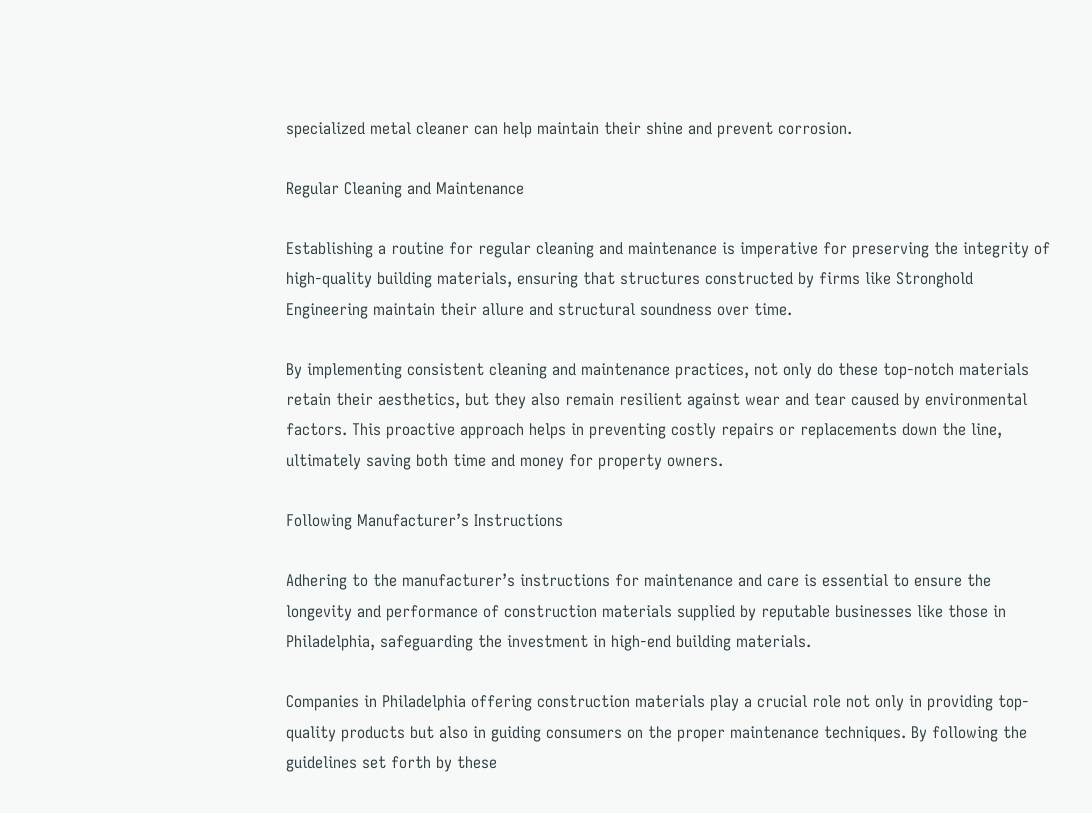specialized metal cleaner can help maintain their shine and prevent corrosion.

Regular Cleaning and Maintenance

Establishing a routine for regular cleaning and maintenance is imperative for preserving the integrity of high-quality building materials, ensuring that structures constructed by firms like Stronghold Engineering maintain their allure and structural soundness over time.

By implementing consistent cleaning and maintenance practices, not only do these top-notch materials retain their aesthetics, but they also remain resilient against wear and tear caused by environmental factors. This proactive approach helps in preventing costly repairs or replacements down the line, ultimately saving both time and money for property owners.

Following Manufacturer’s Instructions

Adhering to the manufacturer’s instructions for maintenance and care is essential to ensure the longevity and performance of construction materials supplied by reputable businesses like those in Philadelphia, safeguarding the investment in high-end building materials.

Companies in Philadelphia offering construction materials play a crucial role not only in providing top-quality products but also in guiding consumers on the proper maintenance techniques. By following the guidelines set forth by these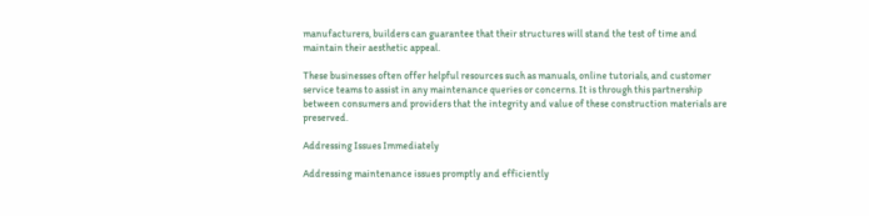manufacturers, builders can guarantee that their structures will stand the test of time and maintain their aesthetic appeal.

These businesses often offer helpful resources such as manuals, online tutorials, and customer service teams to assist in any maintenance queries or concerns. It is through this partnership between consumers and providers that the integrity and value of these construction materials are preserved.

Addressing Issues Immediately

Addressing maintenance issues promptly and efficiently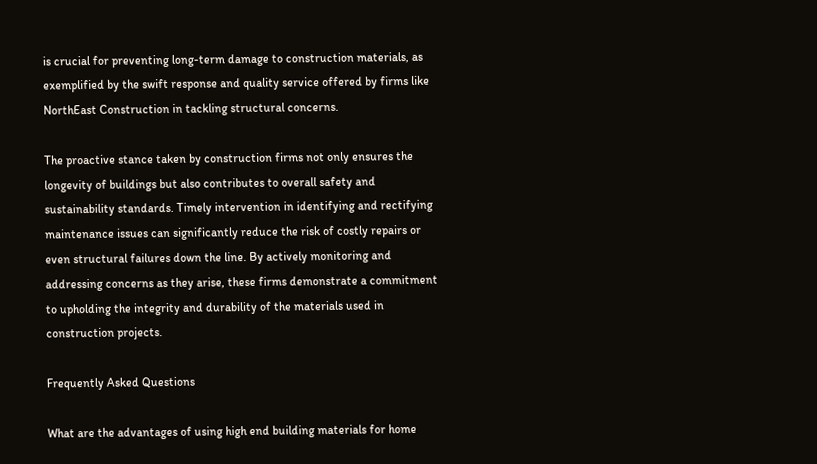is crucial for preventing long-term damage to construction materials, as exemplified by the swift response and quality service offered by firms like NorthEast Construction in tackling structural concerns.

The proactive stance taken by construction firms not only ensures the longevity of buildings but also contributes to overall safety and sustainability standards. Timely intervention in identifying and rectifying maintenance issues can significantly reduce the risk of costly repairs or even structural failures down the line. By actively monitoring and addressing concerns as they arise, these firms demonstrate a commitment to upholding the integrity and durability of the materials used in construction projects.

Frequently Asked Questions

What are the advantages of using high end building materials for home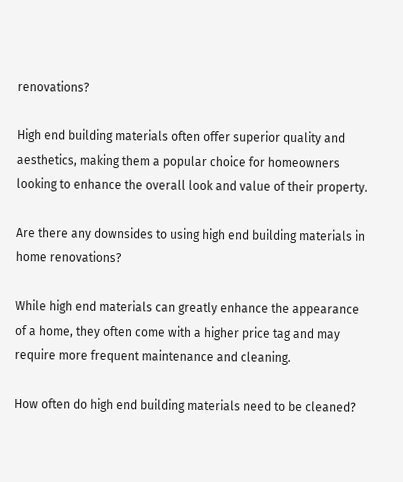renovations?

High end building materials often offer superior quality and aesthetics, making them a popular choice for homeowners looking to enhance the overall look and value of their property.

Are there any downsides to using high end building materials in home renovations?

While high end materials can greatly enhance the appearance of a home, they often come with a higher price tag and may require more frequent maintenance and cleaning.

How often do high end building materials need to be cleaned?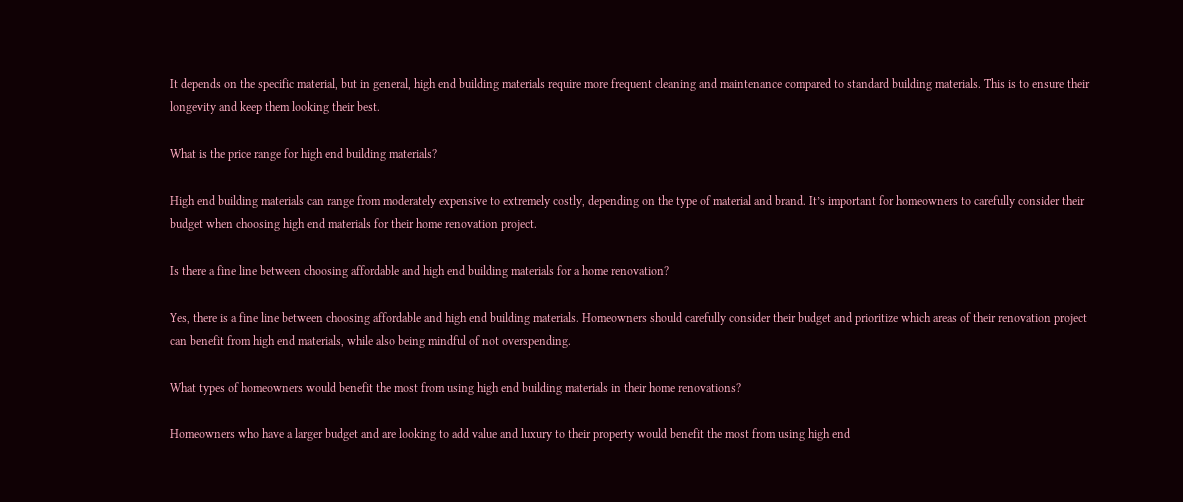It depends on the specific material, but in general, high end building materials require more frequent cleaning and maintenance compared to standard building materials. This is to ensure their longevity and keep them looking their best.

What is the price range for high end building materials?

High end building materials can range from moderately expensive to extremely costly, depending on the type of material and brand. It’s important for homeowners to carefully consider their budget when choosing high end materials for their home renovation project.

Is there a fine line between choosing affordable and high end building materials for a home renovation?

Yes, there is a fine line between choosing affordable and high end building materials. Homeowners should carefully consider their budget and prioritize which areas of their renovation project can benefit from high end materials, while also being mindful of not overspending.

What types of homeowners would benefit the most from using high end building materials in their home renovations?

Homeowners who have a larger budget and are looking to add value and luxury to their property would benefit the most from using high end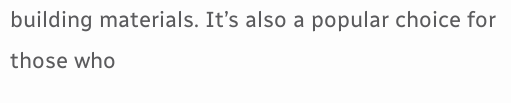building materials. It’s also a popular choice for those who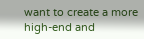want to create a more high-end and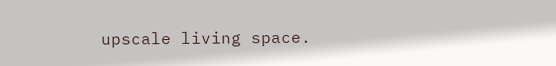upscale living space.